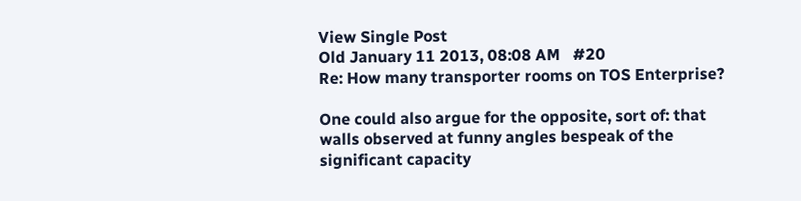View Single Post
Old January 11 2013, 08:08 AM   #20
Re: How many transporter rooms on TOS Enterprise?

One could also argue for the opposite, sort of: that walls observed at funny angles bespeak of the significant capacity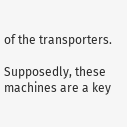of the transporters.

Supposedly, these machines are a key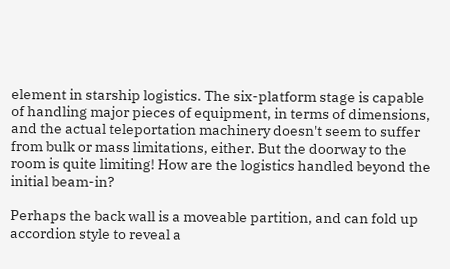element in starship logistics. The six-platform stage is capable of handling major pieces of equipment, in terms of dimensions, and the actual teleportation machinery doesn't seem to suffer from bulk or mass limitations, either. But the doorway to the room is quite limiting! How are the logistics handled beyond the initial beam-in?

Perhaps the back wall is a moveable partition, and can fold up accordion style to reveal a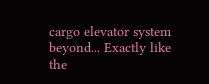cargo elevator system beyond... Exactly like the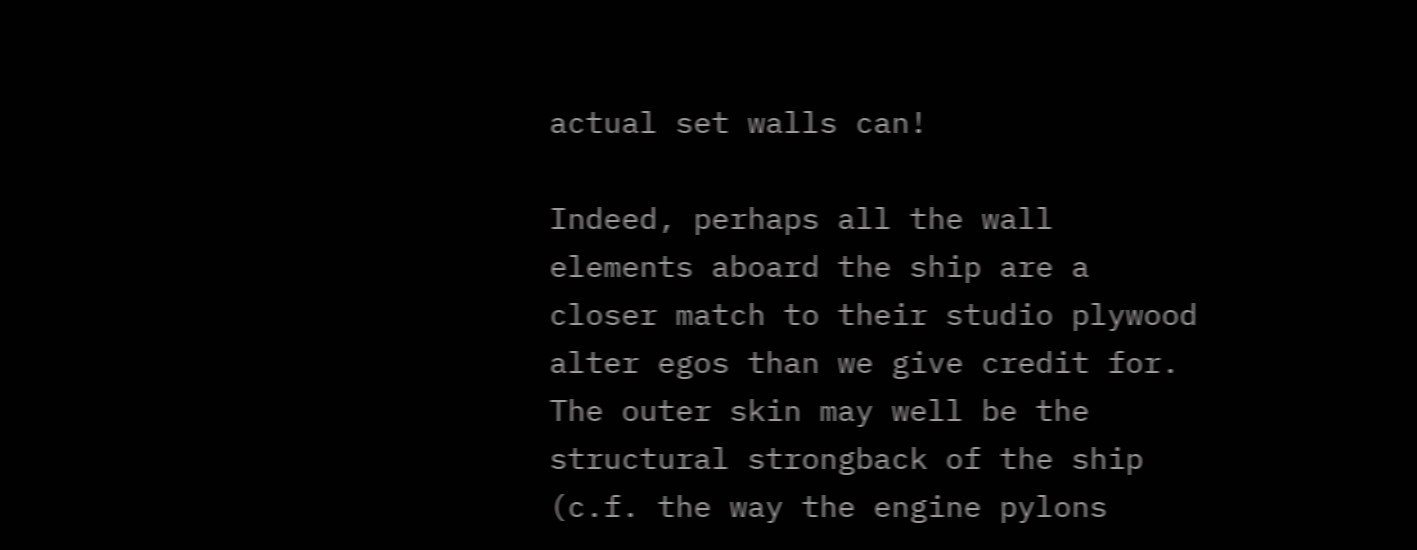actual set walls can!

Indeed, perhaps all the wall elements aboard the ship are a closer match to their studio plywood alter egos than we give credit for. The outer skin may well be the structural strongback of the ship (c.f. the way the engine pylons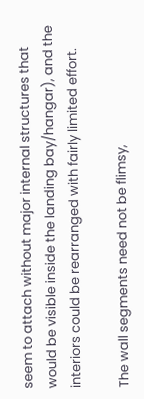seem to attach without major internal structures that would be visible inside the landing bay/hangar), and the interiors could be rearranged with fairly limited effort.

The wall segments need not be flimsy,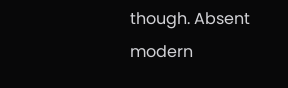though. Absent modern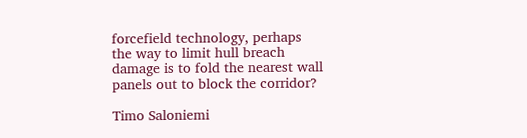forcefield technology, perhaps the way to limit hull breach damage is to fold the nearest wall panels out to block the corridor?

Timo Saloniemi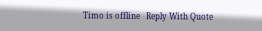Timo is offline   Reply With Quote